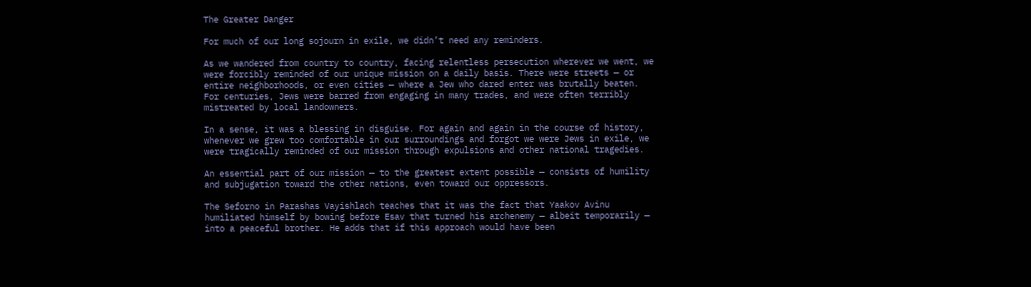The Greater Danger

For much of our long sojourn in exile, we didn’t need any reminders.

As we wandered from country to country, facing relentless persecution wherever we went, we were forcibly reminded of our unique mission on a daily basis. There were streets — or entire neighborhoods, or even cities — where a Jew who dared enter was brutally beaten. For centuries, Jews were barred from engaging in many trades, and were often terribly mistreated by local landowners.

In a sense, it was a blessing in disguise. For again and again in the course of history, whenever we grew too comfortable in our surroundings and forgot we were Jews in exile, we were tragically reminded of our mission through expulsions and other national tragedies.

An essential part of our mission — to the greatest extent possible — consists of humility and subjugation toward the other nations, even toward our oppressors.

The Seforno in Parashas Vayishlach teaches that it was the fact that Yaakov Avinu humiliated himself by bowing before Esav that turned his archenemy — albeit temporarily — into a peaceful brother. He adds that if this approach would have been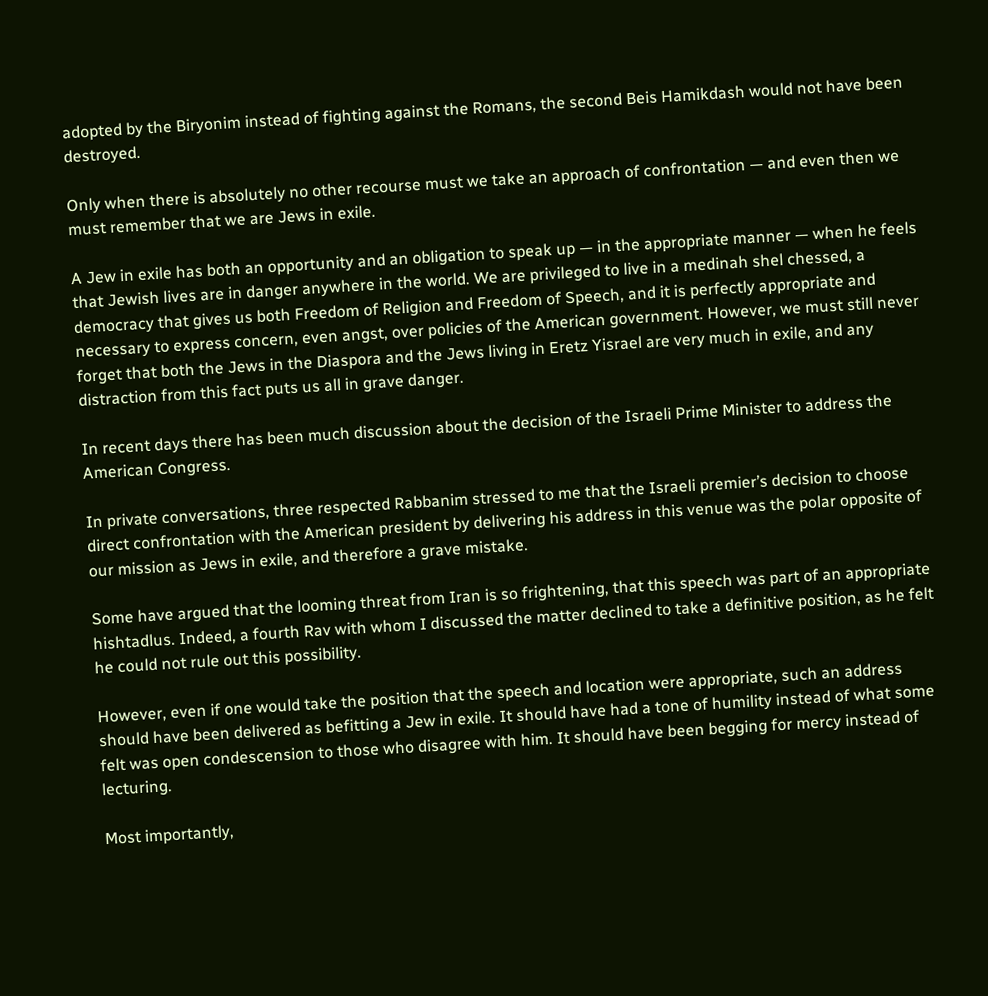adopted by the Biryonim instead of fighting against the Romans, the second Beis Hamikdash would not have been destroyed.

Only when there is absolutely no other recourse must we take an approach of confrontation — and even then we must remember that we are Jews in exile.

A Jew in exile has both an opportunity and an obligation to speak up — in the appropriate manner — when he feels that Jewish lives are in danger anywhere in the world. We are privileged to live in a medinah shel chessed, a democracy that gives us both Freedom of Religion and Freedom of Speech, and it is perfectly appropriate and necessary to express concern, even angst, over policies of the American government. However, we must still never forget that both the Jews in the Diaspora and the Jews living in Eretz Yisrael are very much in exile, and any distraction from this fact puts us all in grave danger.

In recent days there has been much discussion about the decision of the Israeli Prime Minister to address the American Congress.

In private conversations, three respected Rabbanim stressed to me that the Israeli premier’s decision to choose direct confrontation with the American president by delivering his address in this venue was the polar opposite of our mission as Jews in exile, and therefore a grave mistake.

Some have argued that the looming threat from Iran is so frightening, that this speech was part of an appropriate hishtadlus. Indeed, a fourth Rav with whom I discussed the matter declined to take a definitive position, as he felt he could not rule out this possibility.

However, even if one would take the position that the speech and location were appropriate, such an address should have been delivered as befitting a Jew in exile. It should have had a tone of humility instead of what some felt was open condescension to those who disagree with him. It should have been begging for mercy instead of lecturing.

Most importantly,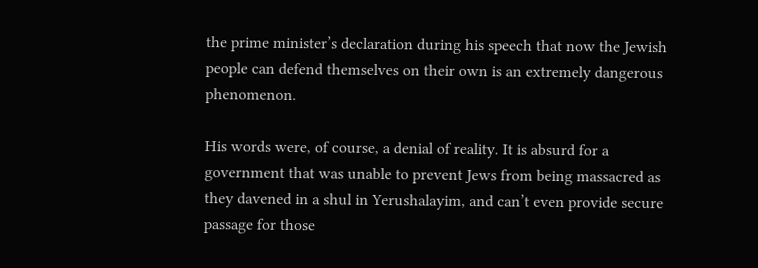the prime minister’s declaration during his speech that now the Jewish people can defend themselves on their own is an extremely dangerous phenomenon.

His words were, of course, a denial of reality. It is absurd for a government that was unable to prevent Jews from being massacred as they davened in a shul in Yerushalayim, and can’t even provide secure passage for those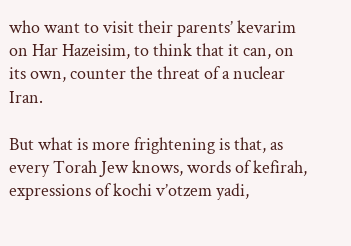who want to visit their parents’ kevarim on Har Hazeisim, to think that it can, on its own, counter the threat of a nuclear Iran.

But what is more frightening is that, as every Torah Jew knows, words of kefirah, expressions of kochi v’otzem yadi,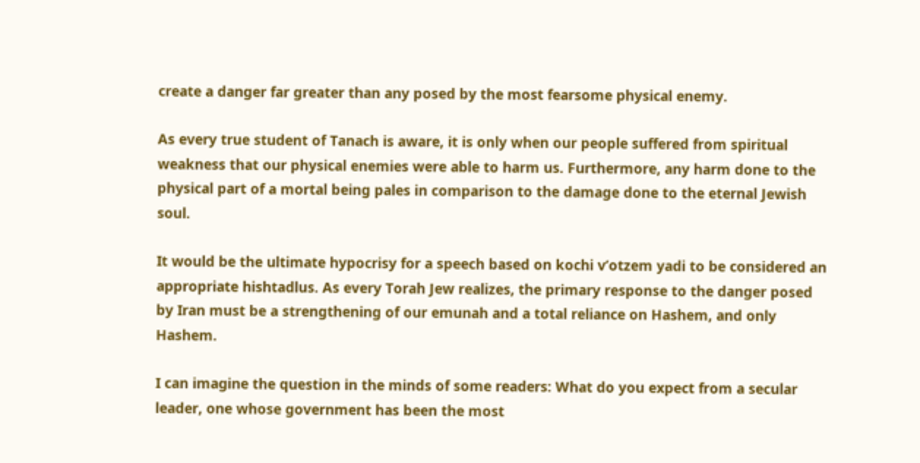create a danger far greater than any posed by the most fearsome physical enemy.

As every true student of Tanach is aware, it is only when our people suffered from spiritual weakness that our physical enemies were able to harm us. Furthermore, any harm done to the physical part of a mortal being pales in comparison to the damage done to the eternal Jewish soul.

It would be the ultimate hypocrisy for a speech based on kochi v’otzem yadi to be considered an appropriate hishtadlus. As every Torah Jew realizes, the primary response to the danger posed by Iran must be a strengthening of our emunah and a total reliance on Hashem, and only Hashem.

I can imagine the question in the minds of some readers: What do you expect from a secular leader, one whose government has been the most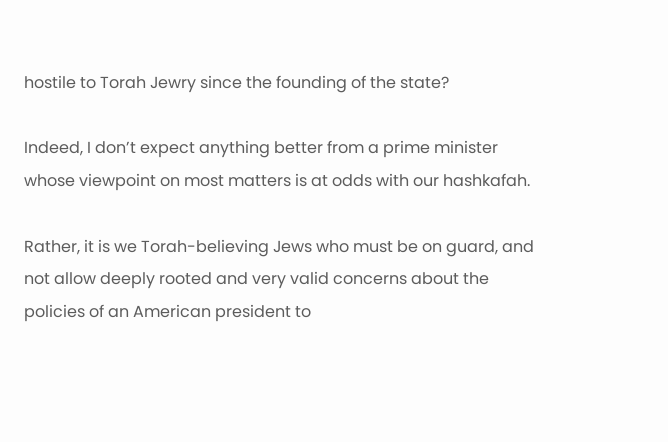hostile to Torah Jewry since the founding of the state?

Indeed, I don’t expect anything better from a prime minister whose viewpoint on most matters is at odds with our hashkafah.

Rather, it is we Torah-believing Jews who must be on guard, and not allow deeply rooted and very valid concerns about the policies of an American president to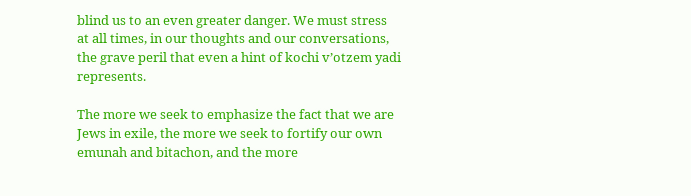blind us to an even greater danger. We must stress at all times, in our thoughts and our conversations, the grave peril that even a hint of kochi v’otzem yadi represents.

The more we seek to emphasize the fact that we are Jews in exile, the more we seek to fortify our own emunah and bitachon, and the more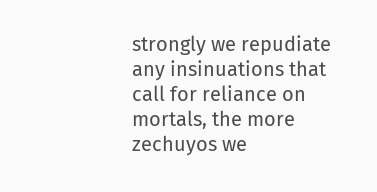strongly we repudiate any insinuations that call for reliance on mortals, the more zechuyos we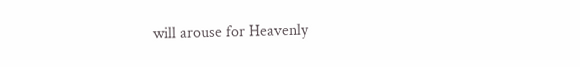will arouse for Heavenly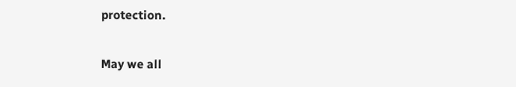protection.

May we all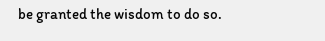be granted the wisdom to do so.